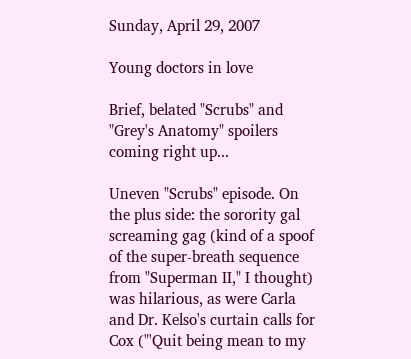Sunday, April 29, 2007

Young doctors in love

Brief, belated "Scrubs" and "Grey's Anatomy" spoilers coming right up...

Uneven "Scrubs" episode. On the plus side: the sorority gal screaming gag (kind of a spoof of the super-breath sequence from "Superman II," I thought) was hilarious, as were Carla and Dr. Kelso's curtain calls for Cox ("'Quit being mean to my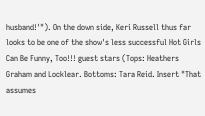husband!'"). On the down side, Keri Russell thus far looks to be one of the show's less successful Hot Girls Can Be Funny, Too!!! guest stars (Tops: Heathers Graham and Locklear. Bottoms: Tara Reid. Insert "That assumes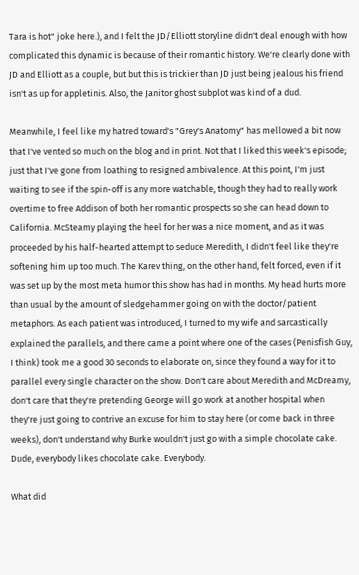Tara is hot" joke here.), and I felt the JD/Elliott storyline didn't deal enough with how complicated this dynamic is because of their romantic history. We're clearly done with JD and Elliott as a couple, but but this is trickier than JD just being jealous his friend isn't as up for appletinis. Also, the Janitor ghost subplot was kind of a dud.

Meanwhile, I feel like my hatred toward's "Grey's Anatomy" has mellowed a bit now that I've vented so much on the blog and in print. Not that I liked this week's episode; just that I've gone from loathing to resigned ambivalence. At this point, I'm just waiting to see if the spin-off is any more watchable, though they had to really work overtime to free Addison of both her romantic prospects so she can head down to California. McSteamy playing the heel for her was a nice moment, and as it was proceeded by his half-hearted attempt to seduce Meredith, I didn't feel like they're softening him up too much. The Karev thing, on the other hand, felt forced, even if it was set up by the most meta humor this show has had in months. My head hurts more than usual by the amount of sledgehammer going on with the doctor/patient metaphors. As each patient was introduced, I turned to my wife and sarcastically explained the parallels, and there came a point where one of the cases (Penisfish Guy, I think) took me a good 30 seconds to elaborate on, since they found a way for it to parallel every single character on the show. Don't care about Meredith and McDreamy, don't care that they're pretending George will go work at another hospital when they're just going to contrive an excuse for him to stay here (or come back in three weeks), don't understand why Burke wouldn't just go with a simple chocolate cake. Dude, everybody likes chocolate cake. Everybody.

What did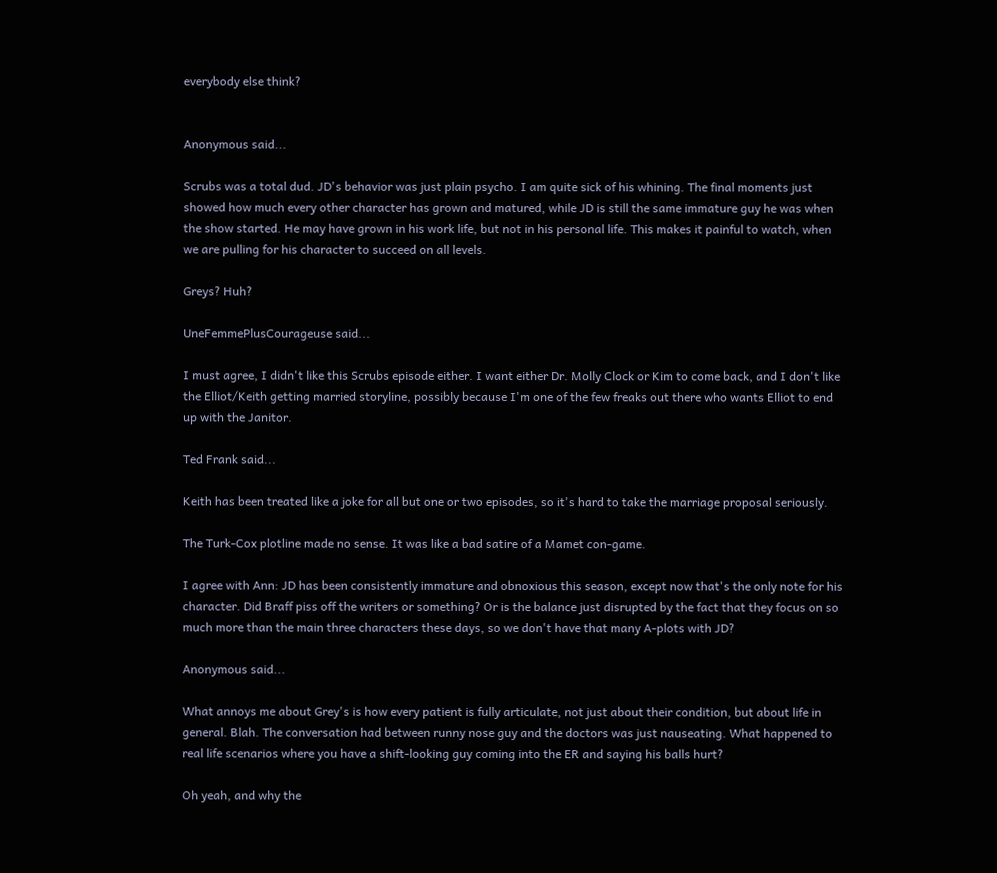everybody else think?


Anonymous said...

Scrubs was a total dud. JD's behavior was just plain psycho. I am quite sick of his whining. The final moments just showed how much every other character has grown and matured, while JD is still the same immature guy he was when the show started. He may have grown in his work life, but not in his personal life. This makes it painful to watch, when we are pulling for his character to succeed on all levels.

Greys? Huh?

UneFemmePlusCourageuse said...

I must agree, I didn't like this Scrubs episode either. I want either Dr. Molly Clock or Kim to come back, and I don't like the Elliot/Keith getting married storyline, possibly because I'm one of the few freaks out there who wants Elliot to end up with the Janitor.

Ted Frank said...

Keith has been treated like a joke for all but one or two episodes, so it's hard to take the marriage proposal seriously.

The Turk-Cox plotline made no sense. It was like a bad satire of a Mamet con-game.

I agree with Ann: JD has been consistently immature and obnoxious this season, except now that's the only note for his character. Did Braff piss off the writers or something? Or is the balance just disrupted by the fact that they focus on so much more than the main three characters these days, so we don't have that many A-plots with JD?

Anonymous said...

What annoys me about Grey's is how every patient is fully articulate, not just about their condition, but about life in general. Blah. The conversation had between runny nose guy and the doctors was just nauseating. What happened to real life scenarios where you have a shift-looking guy coming into the ER and saying his balls hurt?

Oh yeah, and why the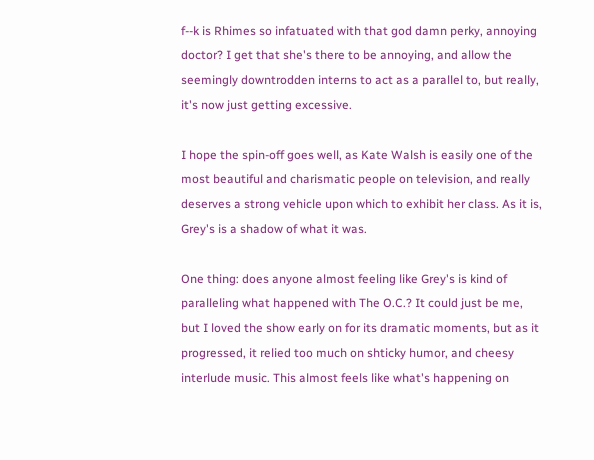f--k is Rhimes so infatuated with that god damn perky, annoying doctor? I get that she's there to be annoying, and allow the seemingly downtrodden interns to act as a parallel to, but really, it's now just getting excessive.

I hope the spin-off goes well, as Kate Walsh is easily one of the most beautiful and charismatic people on television, and really deserves a strong vehicle upon which to exhibit her class. As it is, Grey's is a shadow of what it was.

One thing: does anyone almost feeling like Grey's is kind of paralleling what happened with The O.C.? It could just be me, but I loved the show early on for its dramatic moments, but as it progressed, it relied too much on shticky humor, and cheesy interlude music. This almost feels like what's happening on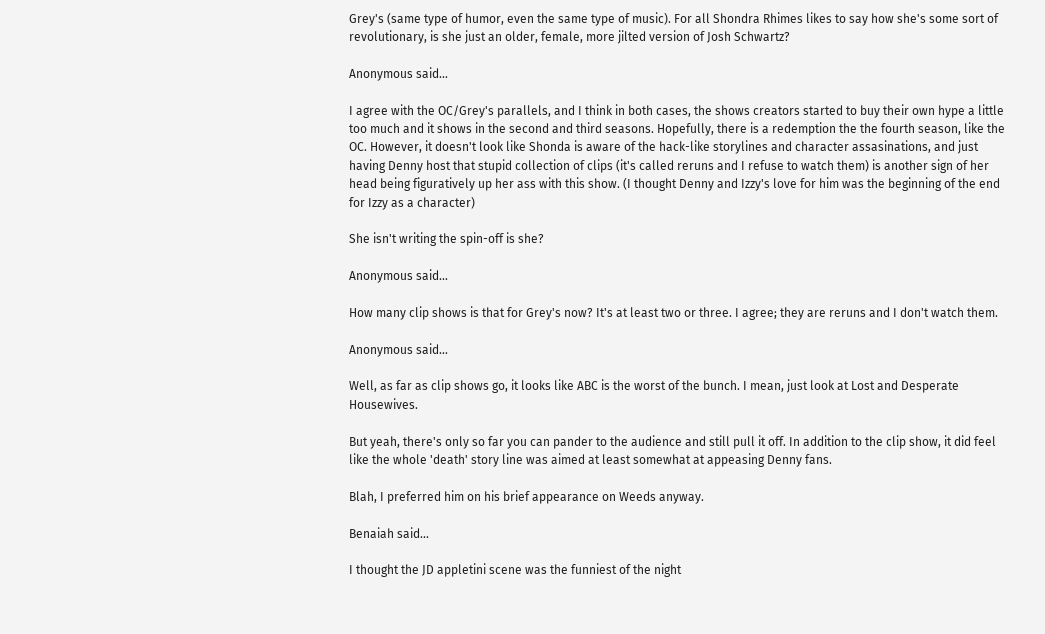Grey's (same type of humor, even the same type of music). For all Shondra Rhimes likes to say how she's some sort of revolutionary, is she just an older, female, more jilted version of Josh Schwartz?

Anonymous said...

I agree with the OC/Grey's parallels, and I think in both cases, the shows creators started to buy their own hype a little too much and it shows in the second and third seasons. Hopefully, there is a redemption the the fourth season, like the OC. However, it doesn't look like Shonda is aware of the hack-like storylines and character assasinations, and just having Denny host that stupid collection of clips (it's called reruns and I refuse to watch them) is another sign of her head being figuratively up her ass with this show. (I thought Denny and Izzy's love for him was the beginning of the end for Izzy as a character)

She isn't writing the spin-off is she?

Anonymous said...

How many clip shows is that for Grey's now? It's at least two or three. I agree; they are reruns and I don't watch them.

Anonymous said...

Well, as far as clip shows go, it looks like ABC is the worst of the bunch. I mean, just look at Lost and Desperate Housewives.

But yeah, there's only so far you can pander to the audience and still pull it off. In addition to the clip show, it did feel like the whole 'death' story line was aimed at least somewhat at appeasing Denny fans.

Blah, I preferred him on his brief appearance on Weeds anyway.

Benaiah said...

I thought the JD appletini scene was the funniest of the night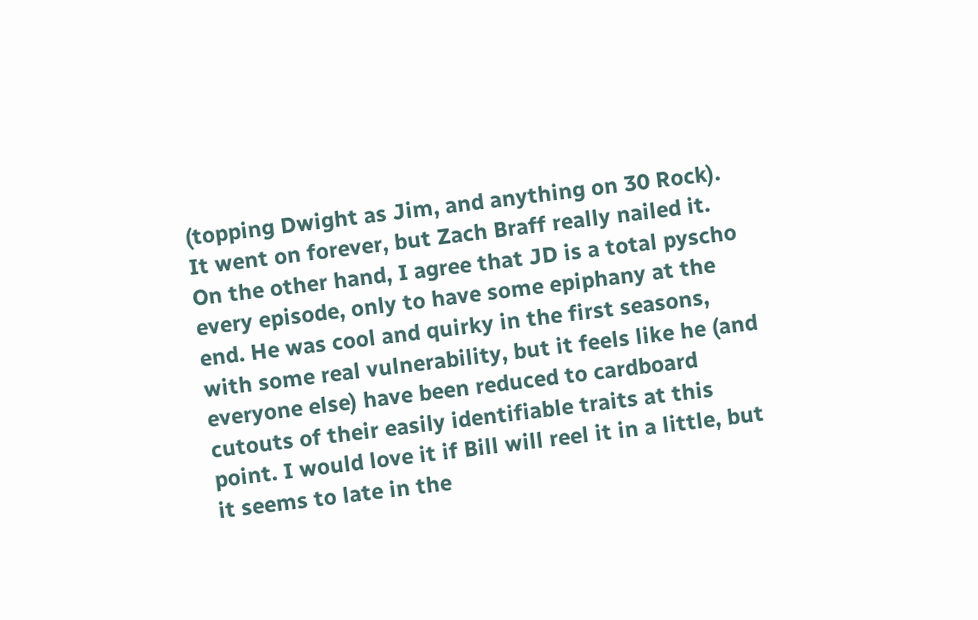(topping Dwight as Jim, and anything on 30 Rock). It went on forever, but Zach Braff really nailed it. On the other hand, I agree that JD is a total pyscho every episode, only to have some epiphany at the end. He was cool and quirky in the first seasons, with some real vulnerability, but it feels like he (and everyone else) have been reduced to cardboard cutouts of their easily identifiable traits at this point. I would love it if Bill will reel it in a little, but it seems to late in the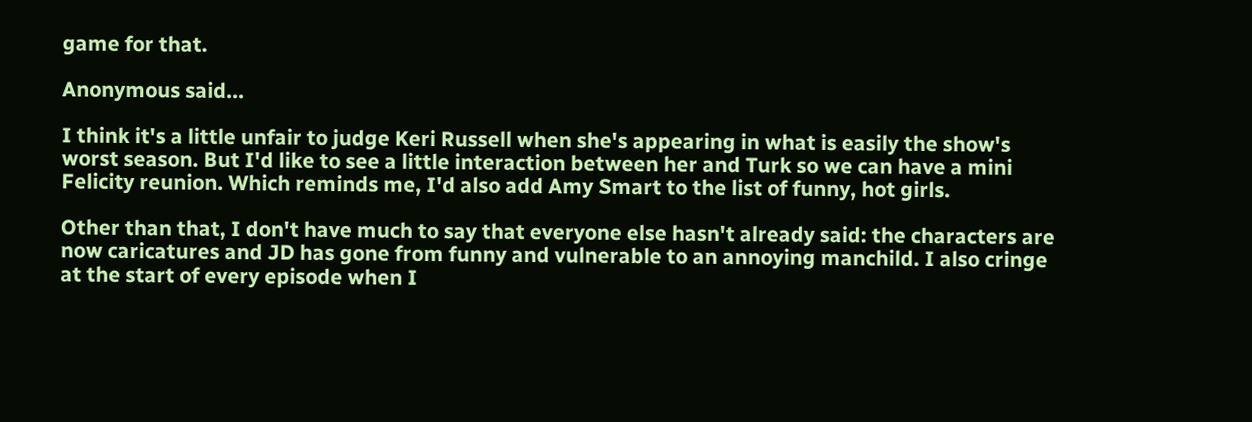game for that.

Anonymous said...

I think it's a little unfair to judge Keri Russell when she's appearing in what is easily the show's worst season. But I'd like to see a little interaction between her and Turk so we can have a mini Felicity reunion. Which reminds me, I'd also add Amy Smart to the list of funny, hot girls.

Other than that, I don't have much to say that everyone else hasn't already said: the characters are now caricatures and JD has gone from funny and vulnerable to an annoying manchild. I also cringe at the start of every episode when I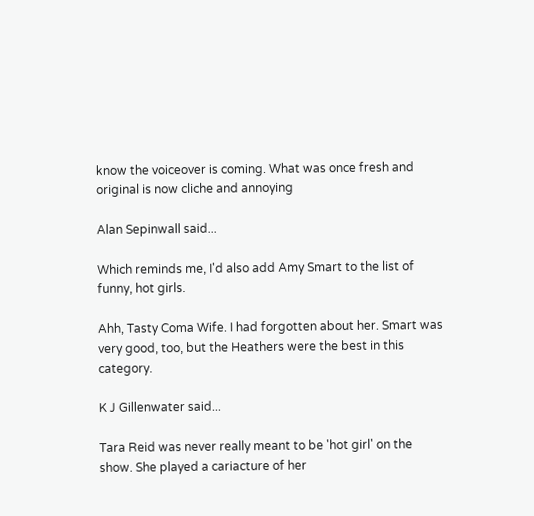know the voiceover is coming. What was once fresh and original is now cliche and annoying

Alan Sepinwall said...

Which reminds me, I'd also add Amy Smart to the list of funny, hot girls.

Ahh, Tasty Coma Wife. I had forgotten about her. Smart was very good, too, but the Heathers were the best in this category.

K J Gillenwater said...

Tara Reid was never really meant to be 'hot girl' on the show. She played a cariacture of her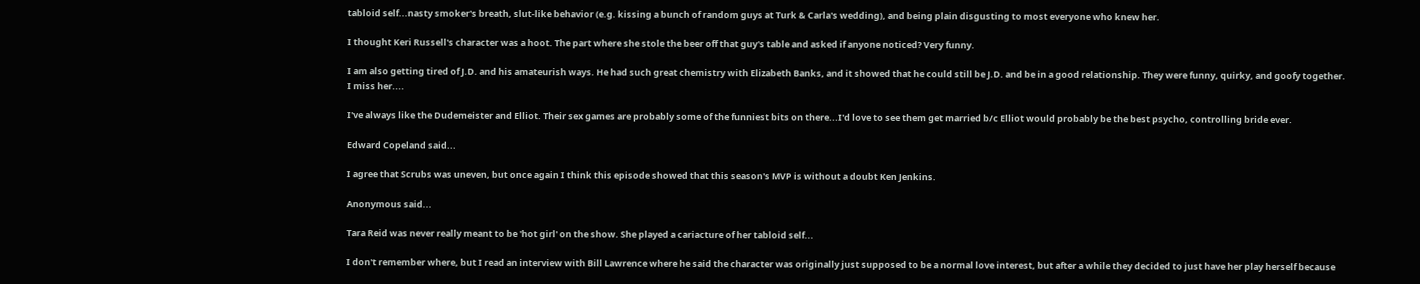tabloid self...nasty smoker's breath, slut-like behavior (e.g. kissing a bunch of random guys at Turk & Carla's wedding), and being plain disgusting to most everyone who knew her.

I thought Keri Russell's character was a hoot. The part where she stole the beer off that guy's table and asked if anyone noticed? Very funny.

I am also getting tired of J.D. and his amateurish ways. He had such great chemistry with Elizabeth Banks, and it showed that he could still be J.D. and be in a good relationship. They were funny, quirky, and goofy together. I miss her....

I've always like the Dudemeister and Elliot. Their sex games are probably some of the funniest bits on there...I'd love to see them get married b/c Elliot would probably be the best psycho, controlling bride ever.

Edward Copeland said...

I agree that Scrubs was uneven, but once again I think this episode showed that this season's MVP is without a doubt Ken Jenkins.

Anonymous said...

Tara Reid was never really meant to be 'hot girl' on the show. She played a cariacture of her tabloid self...

I don't remember where, but I read an interview with Bill Lawrence where he said the character was originally just supposed to be a normal love interest, but after a while they decided to just have her play herself because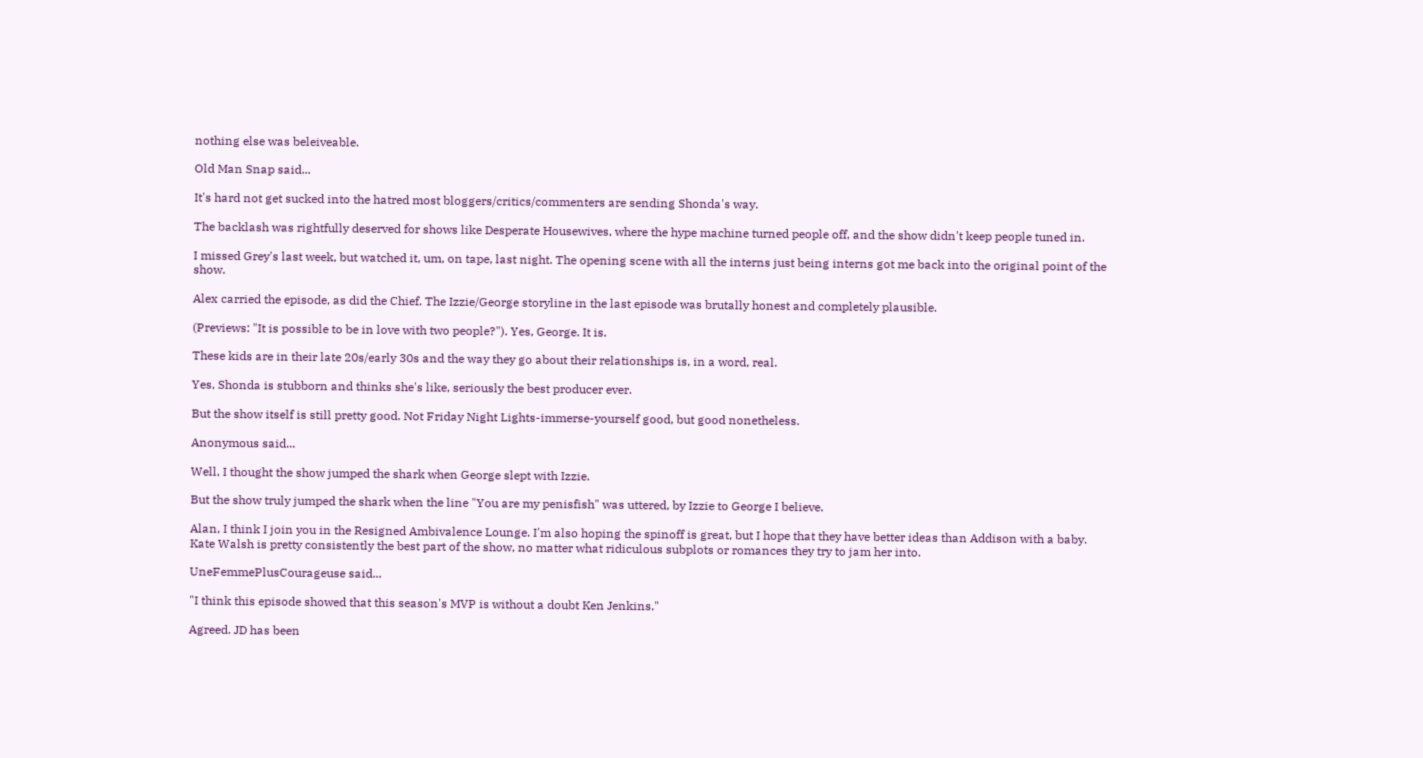nothing else was beleiveable.

Old Man Snap said...

It's hard not get sucked into the hatred most bloggers/critics/commenters are sending Shonda's way.

The backlash was rightfully deserved for shows like Desperate Housewives, where the hype machine turned people off, and the show didn't keep people tuned in.

I missed Grey's last week, but watched it, um, on tape, last night. The opening scene with all the interns just being interns got me back into the original point of the show.

Alex carried the episode, as did the Chief. The Izzie/George storyline in the last episode was brutally honest and completely plausible.

(Previews: "It is possible to be in love with two people?"). Yes, George. It is.

These kids are in their late 20s/early 30s and the way they go about their relationships is, in a word, real.

Yes, Shonda is stubborn and thinks she's like, seriously the best producer ever.

But the show itself is still pretty good. Not Friday Night Lights-immerse-yourself good, but good nonetheless.

Anonymous said...

Well, I thought the show jumped the shark when George slept with Izzie.

But the show truly jumped the shark when the line "You are my penisfish" was uttered, by Izzie to George I believe.

Alan, I think I join you in the Resigned Ambivalence Lounge. I'm also hoping the spinoff is great, but I hope that they have better ideas than Addison with a baby. Kate Walsh is pretty consistently the best part of the show, no matter what ridiculous subplots or romances they try to jam her into.

UneFemmePlusCourageuse said...

"I think this episode showed that this season's MVP is without a doubt Ken Jenkins."

Agreed. JD has been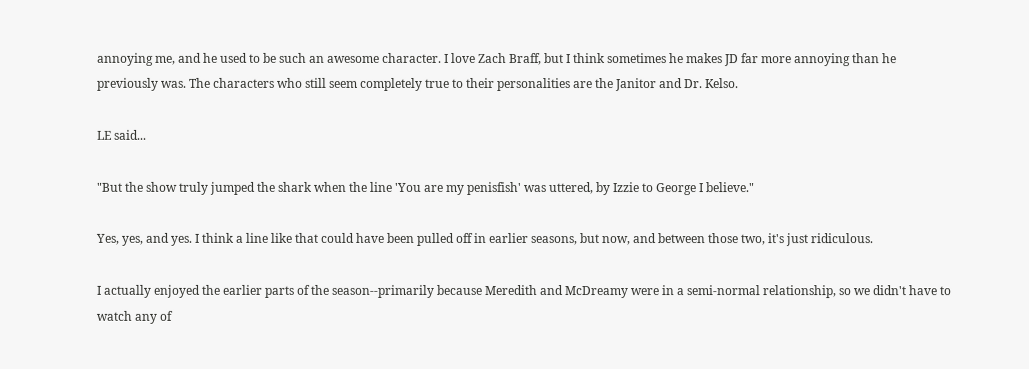annoying me, and he used to be such an awesome character. I love Zach Braff, but I think sometimes he makes JD far more annoying than he previously was. The characters who still seem completely true to their personalities are the Janitor and Dr. Kelso.

LE said...

"But the show truly jumped the shark when the line 'You are my penisfish' was uttered, by Izzie to George I believe."

Yes, yes, and yes. I think a line like that could have been pulled off in earlier seasons, but now, and between those two, it's just ridiculous.

I actually enjoyed the earlier parts of the season--primarily because Meredith and McDreamy were in a semi-normal relationship, so we didn't have to watch any of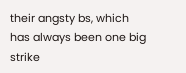their angsty bs, which has always been one big strike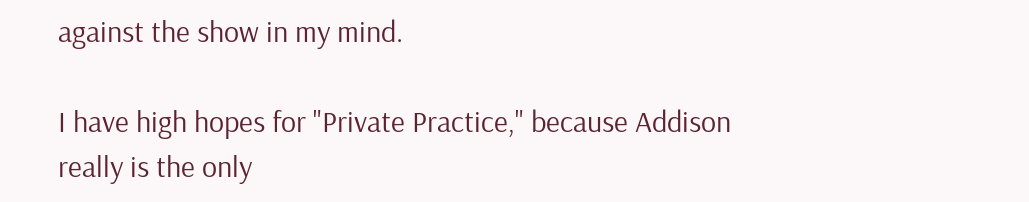against the show in my mind.

I have high hopes for "Private Practice," because Addison really is the only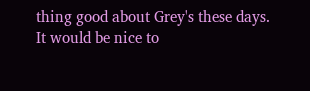thing good about Grey's these days. It would be nice to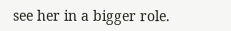see her in a bigger role.